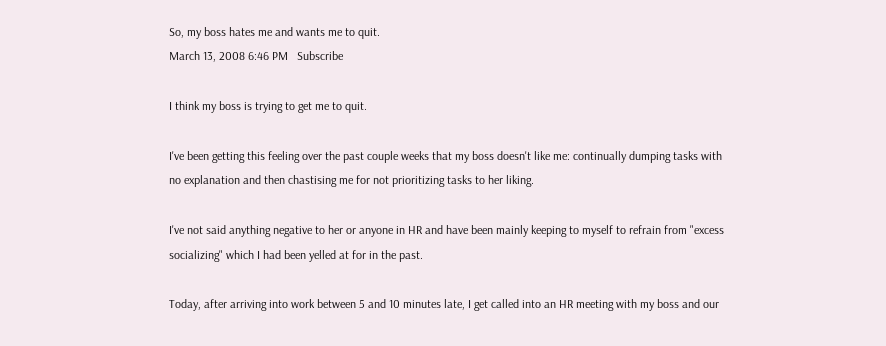So, my boss hates me and wants me to quit.
March 13, 2008 6:46 PM   Subscribe

I think my boss is trying to get me to quit.

I've been getting this feeling over the past couple weeks that my boss doesn't like me: continually dumping tasks with no explanation and then chastising me for not prioritizing tasks to her liking.

I've not said anything negative to her or anyone in HR and have been mainly keeping to myself to refrain from "excess socializing" which I had been yelled at for in the past.

Today, after arriving into work between 5 and 10 minutes late, I get called into an HR meeting with my boss and our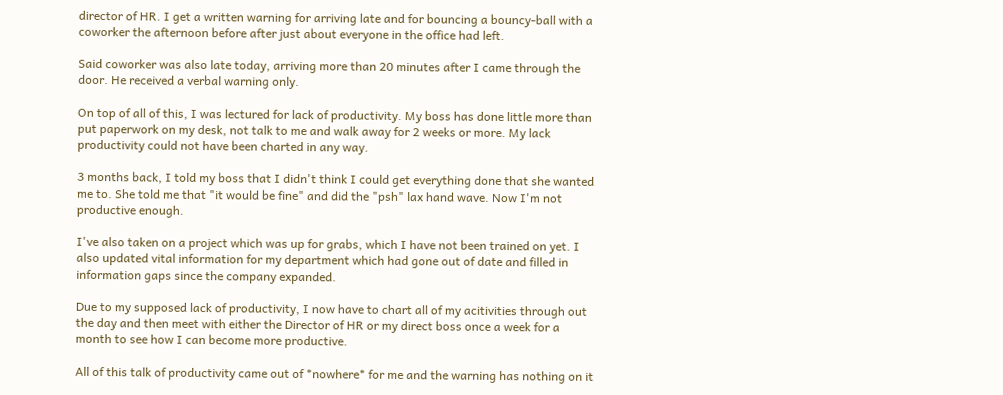director of HR. I get a written warning for arriving late and for bouncing a bouncy-ball with a coworker the afternoon before after just about everyone in the office had left.

Said coworker was also late today, arriving more than 20 minutes after I came through the door. He received a verbal warning only.

On top of all of this, I was lectured for lack of productivity. My boss has done little more than put paperwork on my desk, not talk to me and walk away for 2 weeks or more. My lack productivity could not have been charted in any way.

3 months back, I told my boss that I didn't think I could get everything done that she wanted me to. She told me that "it would be fine" and did the "psh" lax hand wave. Now I'm not productive enough.

I've also taken on a project which was up for grabs, which I have not been trained on yet. I also updated vital information for my department which had gone out of date and filled in information gaps since the company expanded.

Due to my supposed lack of productivity, I now have to chart all of my acitivities through out the day and then meet with either the Director of HR or my direct boss once a week for a month to see how I can become more productive.

All of this talk of productivity came out of *nowhere* for me and the warning has nothing on it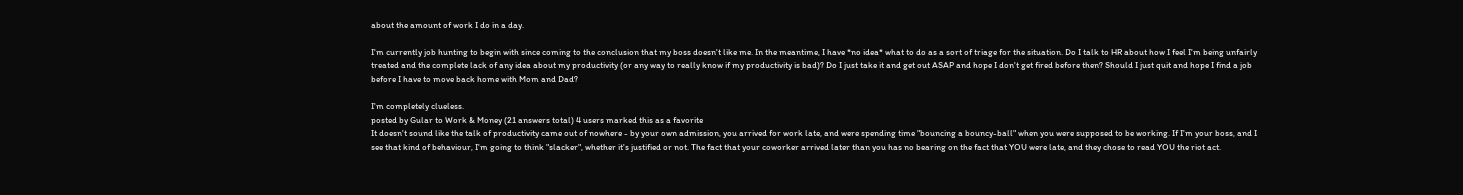about the amount of work I do in a day.

I'm currently job hunting to begin with since coming to the conclusion that my boss doesn't like me. In the meantime, I have *no idea* what to do as a sort of triage for the situation. Do I talk to HR about how I feel I'm being unfairly treated and the complete lack of any idea about my productivity (or any way to really know if my productivity is bad)? Do I just take it and get out ASAP and hope I don't get fired before then? Should I just quit and hope I find a job before I have to move back home with Mom and Dad?

I'm completely clueless.
posted by Gular to Work & Money (21 answers total) 4 users marked this as a favorite
It doesn't sound like the talk of productivity came out of nowhere - by your own admission, you arrived for work late, and were spending time "bouncing a bouncy-ball" when you were supposed to be working. If I'm your boss, and I see that kind of behaviour, I'm going to think "slacker", whether it's justified or not. The fact that your coworker arrived later than you has no bearing on the fact that YOU were late, and they chose to read YOU the riot act.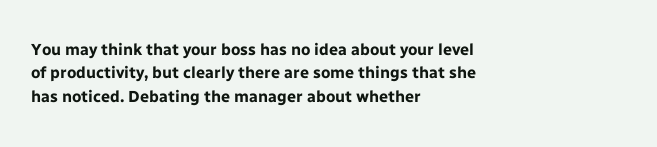You may think that your boss has no idea about your level of productivity, but clearly there are some things that she has noticed. Debating the manager about whether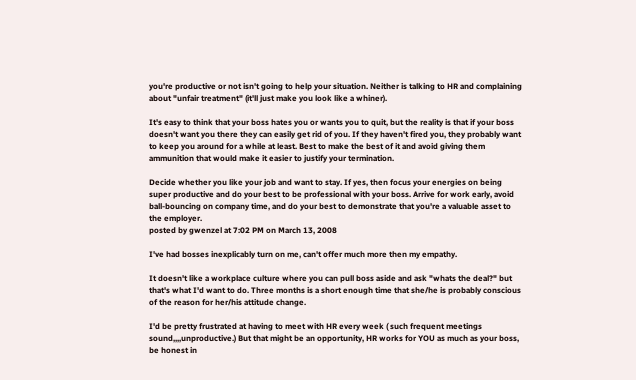you're productive or not isn't going to help your situation. Neither is talking to HR and complaining about "unfair treatment" (it'll just make you look like a whiner).

It's easy to think that your boss hates you or wants you to quit, but the reality is that if your boss doesn't want you there they can easily get rid of you. If they haven't fired you, they probably want to keep you around for a while at least. Best to make the best of it and avoid giving them ammunition that would make it easier to justify your termination.

Decide whether you like your job and want to stay. If yes, then focus your energies on being super productive and do your best to be professional with your boss. Arrive for work early, avoid ball-bouncing on company time, and do your best to demonstrate that you're a valuable asset to the employer.
posted by gwenzel at 7:02 PM on March 13, 2008

I've had bosses inexplicably turn on me, can't offer much more then my empathy.

It doesn't like a workplace culture where you can pull boss aside and ask "whats the deal?" but that's what I'd want to do. Three months is a short enough time that she/he is probably conscious of the reason for her/his attitude change.

I'd be pretty frustrated at having to meet with HR every week ( such frequent meetings sound,,,,unproductive.) But that might be an opportunity, HR works for YOU as much as your boss, be honest in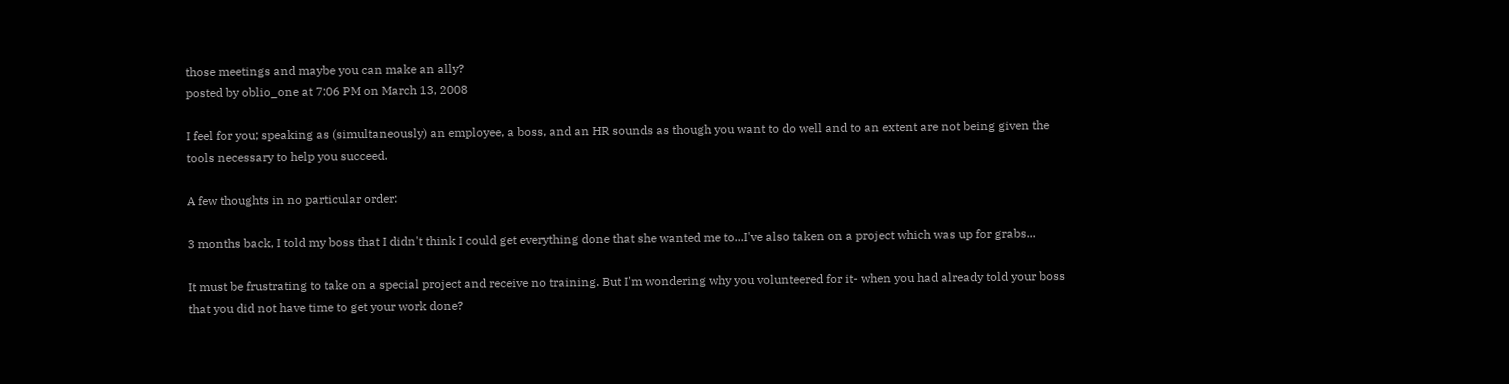those meetings and maybe you can make an ally?
posted by oblio_one at 7:06 PM on March 13, 2008

I feel for you; speaking as (simultaneously) an employee, a boss, and an HR sounds as though you want to do well and to an extent are not being given the tools necessary to help you succeed.

A few thoughts in no particular order:

3 months back, I told my boss that I didn't think I could get everything done that she wanted me to...I've also taken on a project which was up for grabs...

It must be frustrating to take on a special project and receive no training. But I'm wondering why you volunteered for it- when you had already told your boss that you did not have time to get your work done?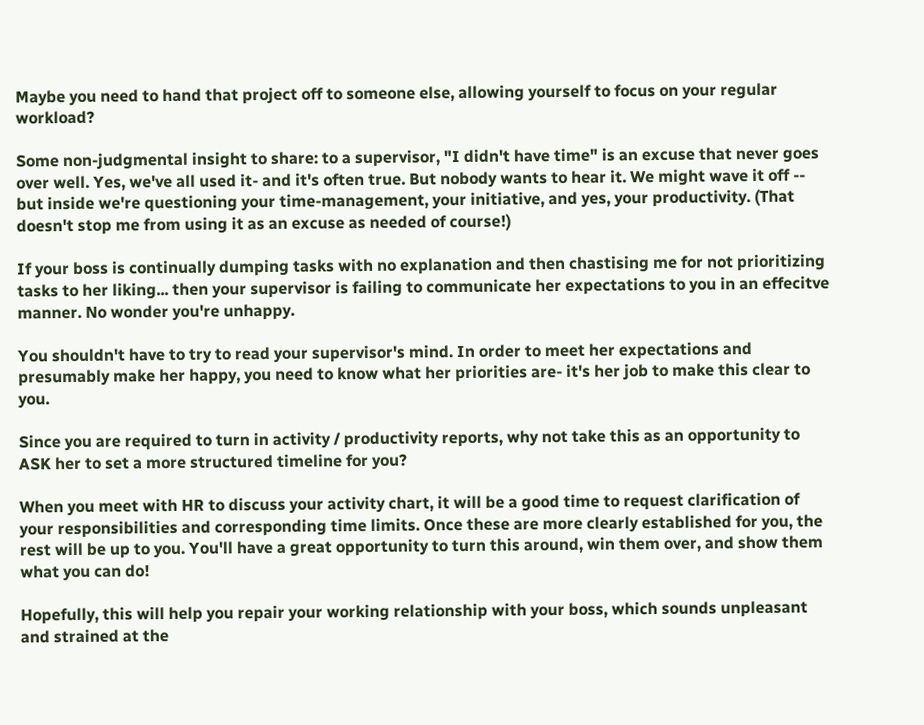Maybe you need to hand that project off to someone else, allowing yourself to focus on your regular workload?

Some non-judgmental insight to share: to a supervisor, "I didn't have time" is an excuse that never goes over well. Yes, we've all used it- and it's often true. But nobody wants to hear it. We might wave it off -- but inside we're questioning your time-management, your initiative, and yes, your productivity. (That doesn't stop me from using it as an excuse as needed of course!)

If your boss is continually dumping tasks with no explanation and then chastising me for not prioritizing tasks to her liking... then your supervisor is failing to communicate her expectations to you in an effecitve manner. No wonder you're unhappy.

You shouldn't have to try to read your supervisor's mind. In order to meet her expectations and presumably make her happy, you need to know what her priorities are- it's her job to make this clear to you.

Since you are required to turn in activity / productivity reports, why not take this as an opportunity to ASK her to set a more structured timeline for you?

When you meet with HR to discuss your activity chart, it will be a good time to request clarification of your responsibilities and corresponding time limits. Once these are more clearly established for you, the rest will be up to you. You'll have a great opportunity to turn this around, win them over, and show them what you can do!

Hopefully, this will help you repair your working relationship with your boss, which sounds unpleasant and strained at the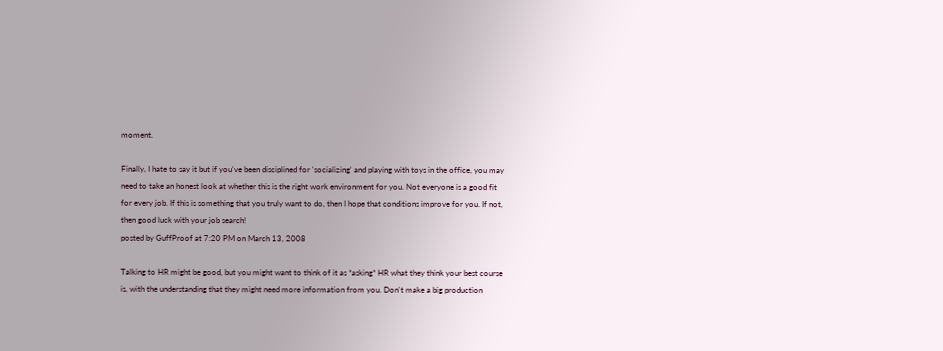moment.

Finally, I hate to say it but if you've been disciplined for 'socializing' and playing with toys in the office, you may need to take an honest look at whether this is the right work environment for you. Not everyone is a good fit for every job. If this is something that you truly want to do, then I hope that conditions improve for you. If not, then good luck with your job search!
posted by GuffProof at 7:20 PM on March 13, 2008

Talking to HR might be good, but you might want to think of it as *asking* HR what they think your best course is, with the understanding that they might need more information from you. Don't make a big production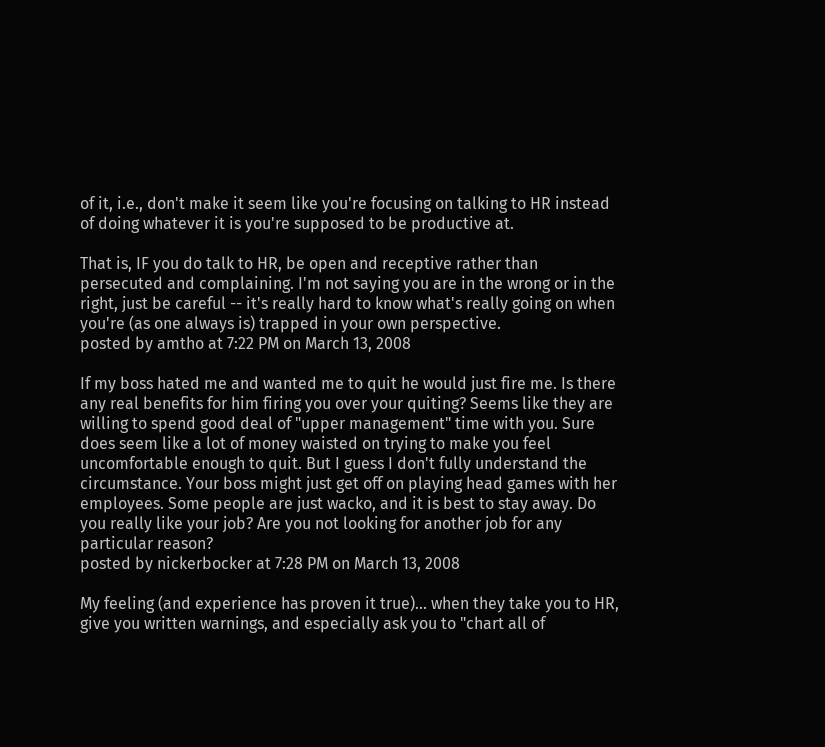of it, i.e., don't make it seem like you're focusing on talking to HR instead of doing whatever it is you're supposed to be productive at.

That is, IF you do talk to HR, be open and receptive rather than persecuted and complaining. I'm not saying you are in the wrong or in the right, just be careful -- it's really hard to know what's really going on when you're (as one always is) trapped in your own perspective.
posted by amtho at 7:22 PM on March 13, 2008

If my boss hated me and wanted me to quit he would just fire me. Is there any real benefits for him firing you over your quiting? Seems like they are willing to spend good deal of "upper management" time with you. Sure does seem like a lot of money waisted on trying to make you feel uncomfortable enough to quit. But I guess I don't fully understand the circumstance. Your boss might just get off on playing head games with her employees. Some people are just wacko, and it is best to stay away. Do you really like your job? Are you not looking for another job for any particular reason?
posted by nickerbocker at 7:28 PM on March 13, 2008

My feeling (and experience has proven it true)... when they take you to HR, give you written warnings, and especially ask you to "chart all of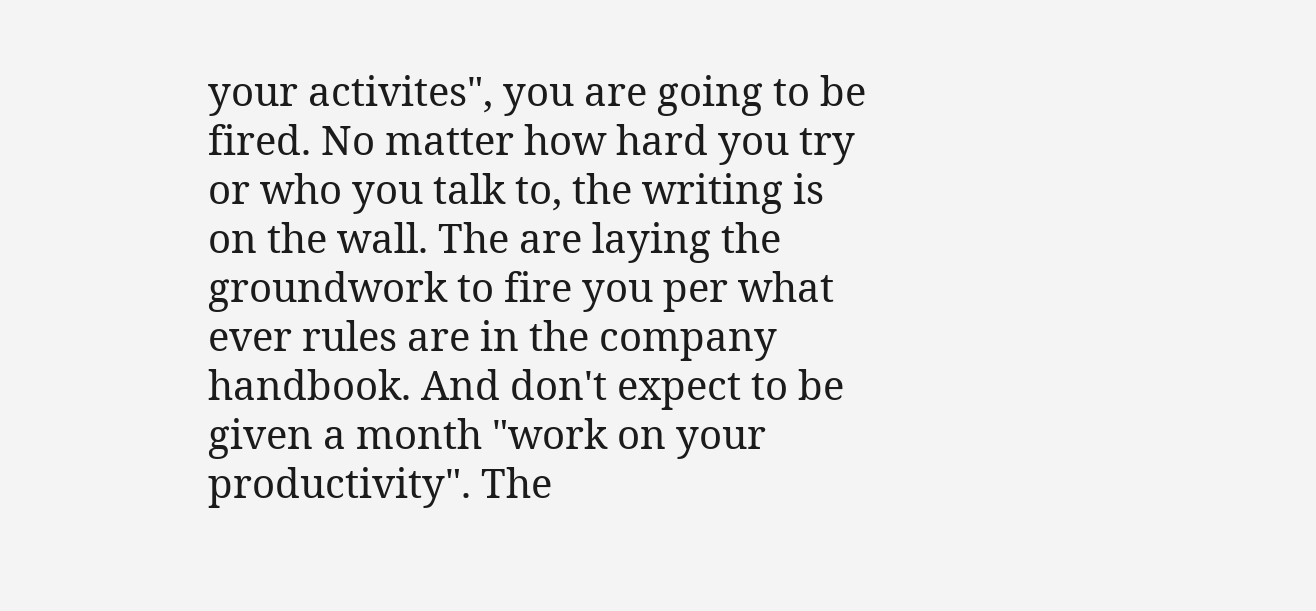your activites", you are going to be fired. No matter how hard you try or who you talk to, the writing is on the wall. The are laying the groundwork to fire you per what ever rules are in the company handbook. And don't expect to be given a month "work on your productivity". The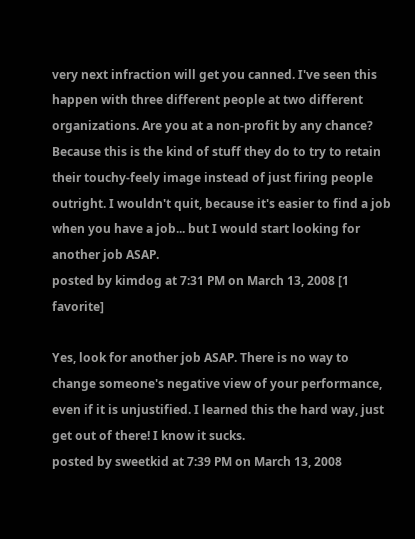very next infraction will get you canned. I've seen this happen with three different people at two different organizations. Are you at a non-profit by any chance? Because this is the kind of stuff they do to try to retain their touchy-feely image instead of just firing people outright. I wouldn't quit, because it's easier to find a job when you have a job... but I would start looking for another job ASAP.
posted by kimdog at 7:31 PM on March 13, 2008 [1 favorite]

Yes, look for another job ASAP. There is no way to change someone's negative view of your performance, even if it is unjustified. I learned this the hard way, just get out of there! I know it sucks.
posted by sweetkid at 7:39 PM on March 13, 2008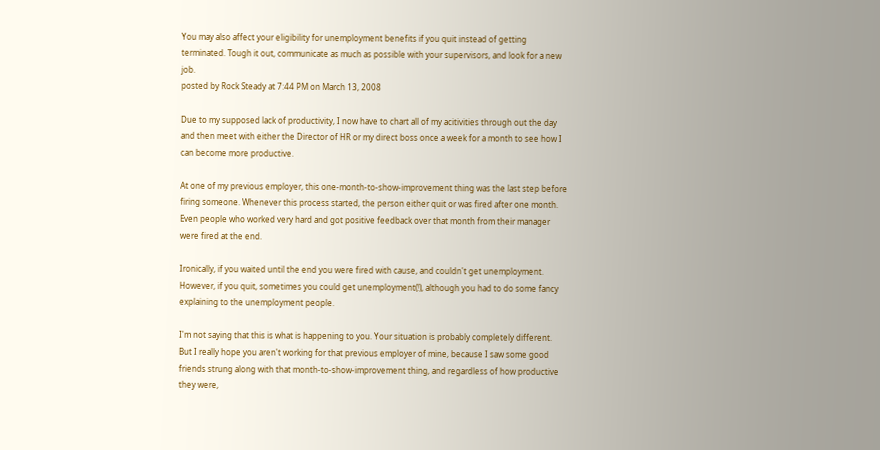You may also affect your eligibility for unemployment benefits if you quit instead of getting terminated. Tough it out, communicate as much as possible with your supervisors, and look for a new job.
posted by Rock Steady at 7:44 PM on March 13, 2008

Due to my supposed lack of productivity, I now have to chart all of my acitivities through out the day and then meet with either the Director of HR or my direct boss once a week for a month to see how I can become more productive.

At one of my previous employer, this one-month-to-show-improvement thing was the last step before firing someone. Whenever this process started, the person either quit or was fired after one month. Even people who worked very hard and got positive feedback over that month from their manager were fired at the end.

Ironically, if you waited until the end you were fired with cause, and couldn't get unemployment. However, if you quit, sometimes you could get unemployment(!), although you had to do some fancy explaining to the unemployment people.

I'm not saying that this is what is happening to you. Your situation is probably completely different. But I really hope you aren't working for that previous employer of mine, because I saw some good friends strung along with that month-to-show-improvement thing, and regardless of how productive they were,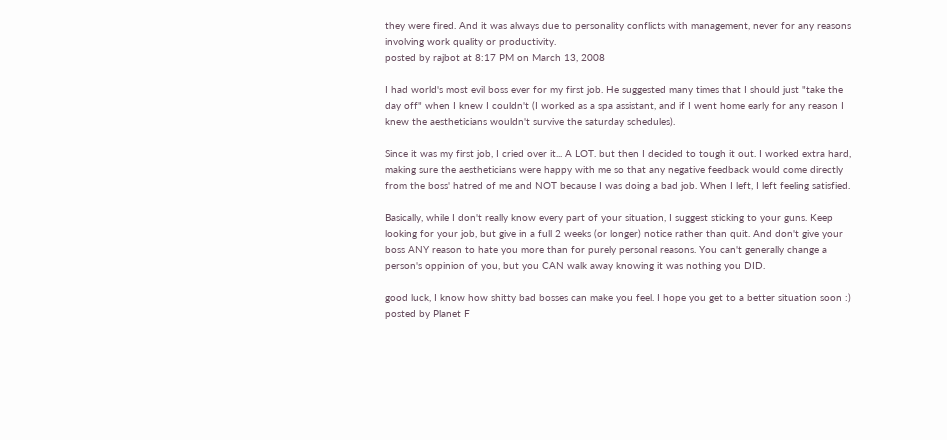they were fired. And it was always due to personality conflicts with management, never for any reasons involving work quality or productivity.
posted by rajbot at 8:17 PM on March 13, 2008

I had world's most evil boss ever for my first job. He suggested many times that I should just "take the day off" when I knew I couldn't (I worked as a spa assistant, and if I went home early for any reason I knew the aestheticians wouldn't survive the saturday schedules).

Since it was my first job, I cried over it... A LOT. but then I decided to tough it out. I worked extra hard, making sure the aestheticians were happy with me so that any negative feedback would come directly from the boss' hatred of me and NOT because I was doing a bad job. When I left, I left feeling satisfied.

Basically, while I don't really know every part of your situation, I suggest sticking to your guns. Keep looking for your job, but give in a full 2 weeks (or longer) notice rather than quit. And don't give your boss ANY reason to hate you more than for purely personal reasons. You can't generally change a person's oppinion of you, but you CAN walk away knowing it was nothing you DID.

good luck, I know how shitty bad bosses can make you feel. I hope you get to a better situation soon :)
posted by Planet F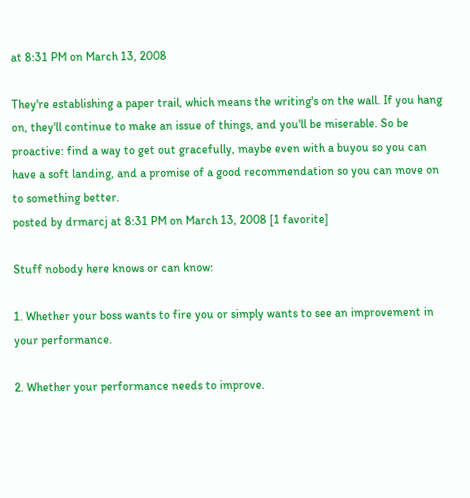at 8:31 PM on March 13, 2008

They're establishing a paper trail, which means the writing's on the wall. If you hang on, they'll continue to make an issue of things, and you'll be miserable. So be proactive: find a way to get out gracefully, maybe even with a buyou so you can have a soft landing, and a promise of a good recommendation so you can move on to something better.
posted by drmarcj at 8:31 PM on March 13, 2008 [1 favorite]

Stuff nobody here knows or can know:

1. Whether your boss wants to fire you or simply wants to see an improvement in your performance.

2. Whether your performance needs to improve.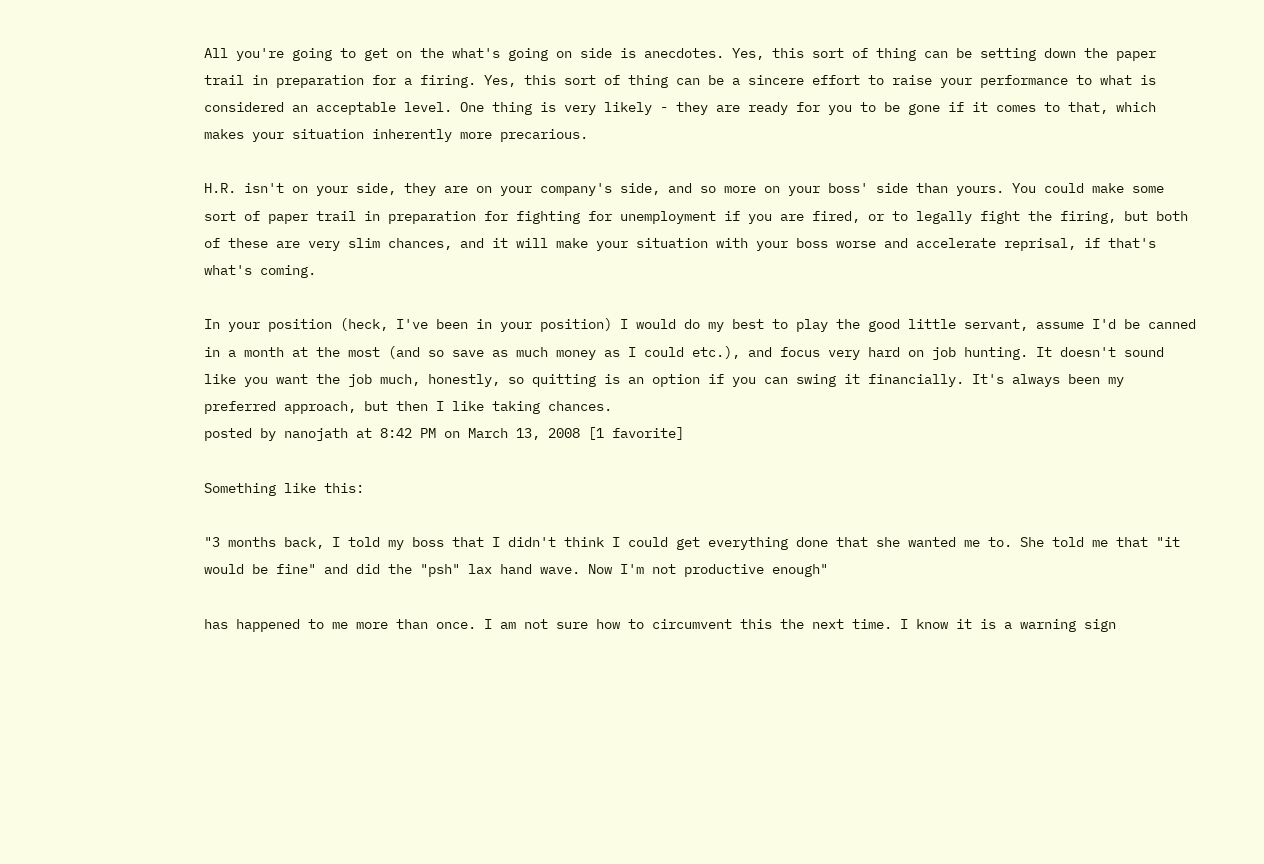All you're going to get on the what's going on side is anecdotes. Yes, this sort of thing can be setting down the paper trail in preparation for a firing. Yes, this sort of thing can be a sincere effort to raise your performance to what is considered an acceptable level. One thing is very likely - they are ready for you to be gone if it comes to that, which makes your situation inherently more precarious.

H.R. isn't on your side, they are on your company's side, and so more on your boss' side than yours. You could make some sort of paper trail in preparation for fighting for unemployment if you are fired, or to legally fight the firing, but both of these are very slim chances, and it will make your situation with your boss worse and accelerate reprisal, if that's what's coming.

In your position (heck, I've been in your position) I would do my best to play the good little servant, assume I'd be canned in a month at the most (and so save as much money as I could etc.), and focus very hard on job hunting. It doesn't sound like you want the job much, honestly, so quitting is an option if you can swing it financially. It's always been my preferred approach, but then I like taking chances.
posted by nanojath at 8:42 PM on March 13, 2008 [1 favorite]

Something like this:

"3 months back, I told my boss that I didn't think I could get everything done that she wanted me to. She told me that "it would be fine" and did the "psh" lax hand wave. Now I'm not productive enough"

has happened to me more than once. I am not sure how to circumvent this the next time. I know it is a warning sign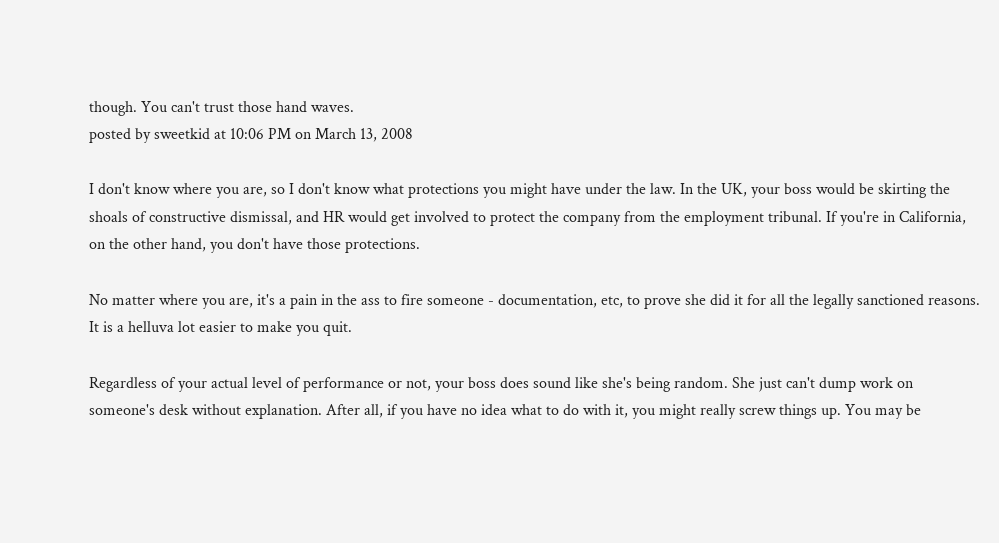though. You can't trust those hand waves.
posted by sweetkid at 10:06 PM on March 13, 2008

I don't know where you are, so I don't know what protections you might have under the law. In the UK, your boss would be skirting the shoals of constructive dismissal, and HR would get involved to protect the company from the employment tribunal. If you're in California, on the other hand, you don't have those protections.

No matter where you are, it's a pain in the ass to fire someone - documentation, etc, to prove she did it for all the legally sanctioned reasons. It is a helluva lot easier to make you quit.

Regardless of your actual level of performance or not, your boss does sound like she's being random. She just can't dump work on someone's desk without explanation. After all, if you have no idea what to do with it, you might really screw things up. You may be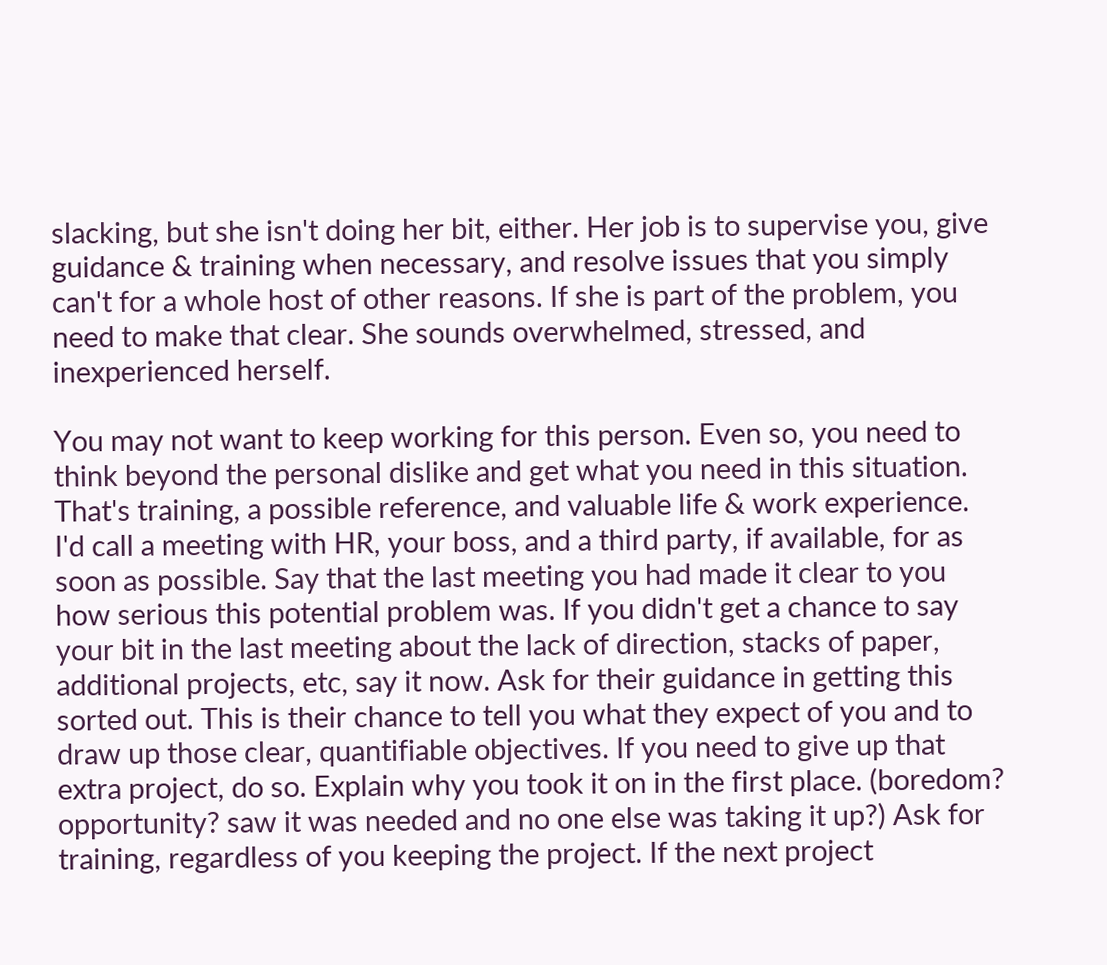slacking, but she isn't doing her bit, either. Her job is to supervise you, give guidance & training when necessary, and resolve issues that you simply can't for a whole host of other reasons. If she is part of the problem, you need to make that clear. She sounds overwhelmed, stressed, and inexperienced herself.

You may not want to keep working for this person. Even so, you need to think beyond the personal dislike and get what you need in this situation. That's training, a possible reference, and valuable life & work experience. I'd call a meeting with HR, your boss, and a third party, if available, for as soon as possible. Say that the last meeting you had made it clear to you how serious this potential problem was. If you didn't get a chance to say your bit in the last meeting about the lack of direction, stacks of paper, additional projects, etc, say it now. Ask for their guidance in getting this sorted out. This is their chance to tell you what they expect of you and to draw up those clear, quantifiable objectives. If you need to give up that extra project, do so. Explain why you took it on in the first place. (boredom? opportunity? saw it was needed and no one else was taking it up?) Ask for training, regardless of you keeping the project. If the next project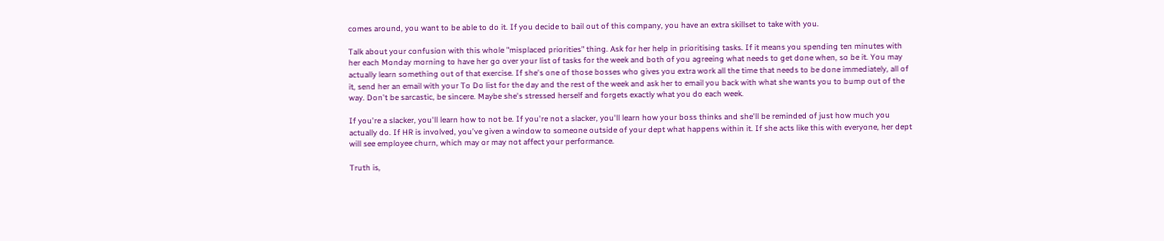comes around, you want to be able to do it. If you decide to bail out of this company, you have an extra skillset to take with you.

Talk about your confusion with this whole "misplaced priorities" thing. Ask for her help in prioritising tasks. If it means you spending ten minutes with her each Monday morning to have her go over your list of tasks for the week and both of you agreeing what needs to get done when, so be it. You may actually learn something out of that exercise. If she's one of those bosses who gives you extra work all the time that needs to be done immediately, all of it, send her an email with your To Do list for the day and the rest of the week and ask her to email you back with what she wants you to bump out of the way. Don't be sarcastic, be sincere. Maybe she's stressed herself and forgets exactly what you do each week.

If you're a slacker, you'll learn how to not be. If you're not a slacker, you'll learn how your boss thinks and she'll be reminded of just how much you actually do. If HR is involved, you've given a window to someone outside of your dept what happens within it. If she acts like this with everyone, her dept will see employee churn, which may or may not affect your performance.

Truth is,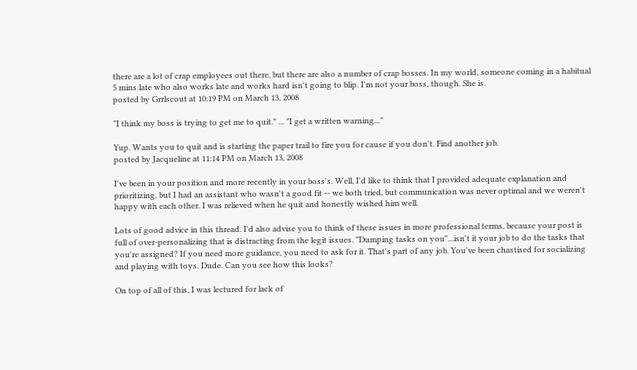there are a lot of crap employees out there, but there are also a number of crap bosses. In my world, someone coming in a habitual 5 mins late who also works late and works hard isn't going to blip. I'm not your boss, though. She is.
posted by Grrlscout at 10:19 PM on March 13, 2008

"I think my boss is trying to get me to quit." ... "I get a written warning..."

Yup. Wants you to quit and is starting the paper trail to fire you for cause if you don't. Find another job.
posted by Jacqueline at 11:14 PM on March 13, 2008

I've been in your position and more recently in your boss's. Well, I'd like to think that I provided adequate explanation and prioritizing, but I had an assistant who wasn't a good fit -- we both tried, but communication was never optimal and we weren't happy with each other. I was relieved when he quit and honestly wished him well.

Lots of good advice in this thread. I'd also advise you to think of these issues in more professional terms, because your post is full of over-personalizing that is distracting from the legit issues. "Dumping tasks on you"...isn't it your job to do the tasks that you're assigned? If you need more guidance, you need to ask for it. That's part of any job. You've been chastised for socializing and playing with toys. Dude. Can you see how this looks?

On top of all of this, I was lectured for lack of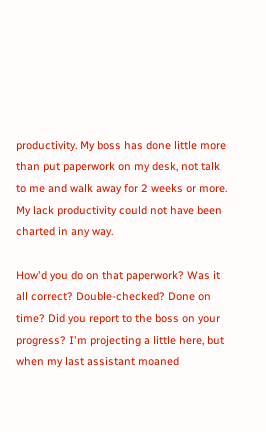productivity. My boss has done little more than put paperwork on my desk, not talk to me and walk away for 2 weeks or more. My lack productivity could not have been charted in any way.

How'd you do on that paperwork? Was it all correct? Double-checked? Done on time? Did you report to the boss on your progress? I'm projecting a little here, but when my last assistant moaned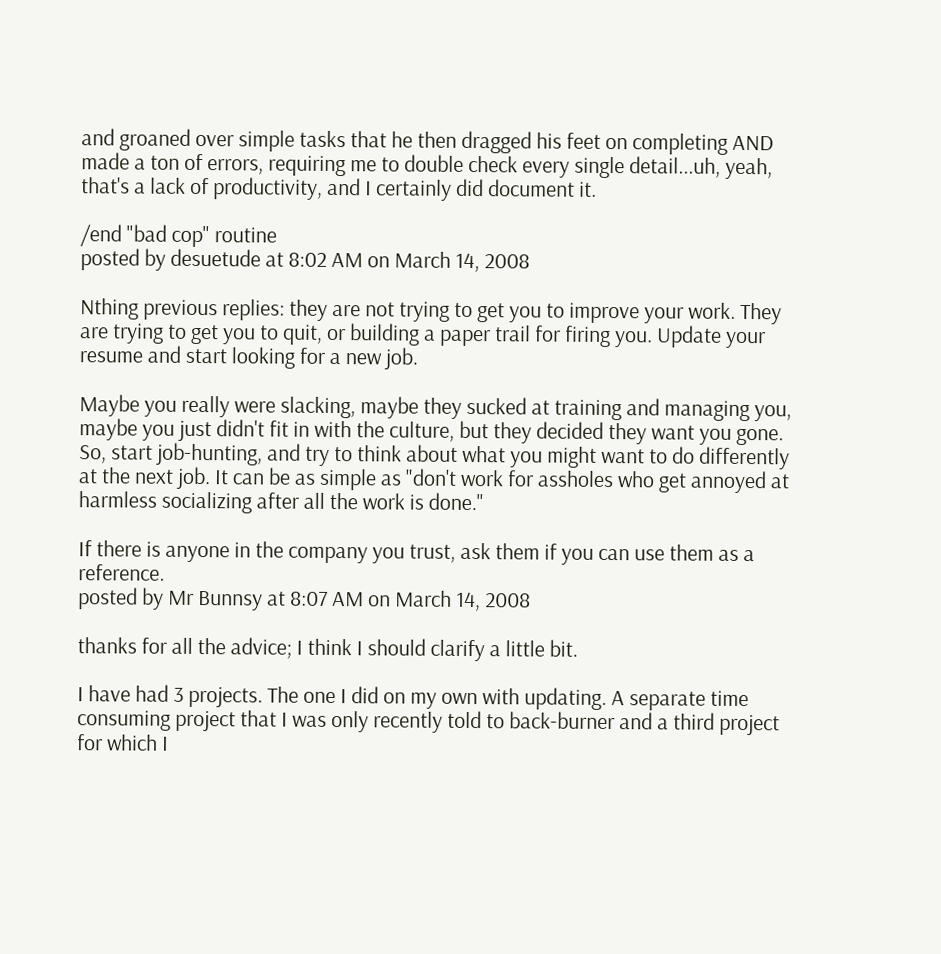and groaned over simple tasks that he then dragged his feet on completing AND made a ton of errors, requiring me to double check every single detail...uh, yeah, that's a lack of productivity, and I certainly did document it.

/end "bad cop" routine
posted by desuetude at 8:02 AM on March 14, 2008

Nthing previous replies: they are not trying to get you to improve your work. They are trying to get you to quit, or building a paper trail for firing you. Update your resume and start looking for a new job.

Maybe you really were slacking, maybe they sucked at training and managing you, maybe you just didn't fit in with the culture, but they decided they want you gone. So, start job-hunting, and try to think about what you might want to do differently at the next job. It can be as simple as "don't work for assholes who get annoyed at harmless socializing after all the work is done."

If there is anyone in the company you trust, ask them if you can use them as a reference.
posted by Mr Bunnsy at 8:07 AM on March 14, 2008

thanks for all the advice; I think I should clarify a little bit.

I have had 3 projects. The one I did on my own with updating. A separate time consuming project that I was only recently told to back-burner and a third project for which I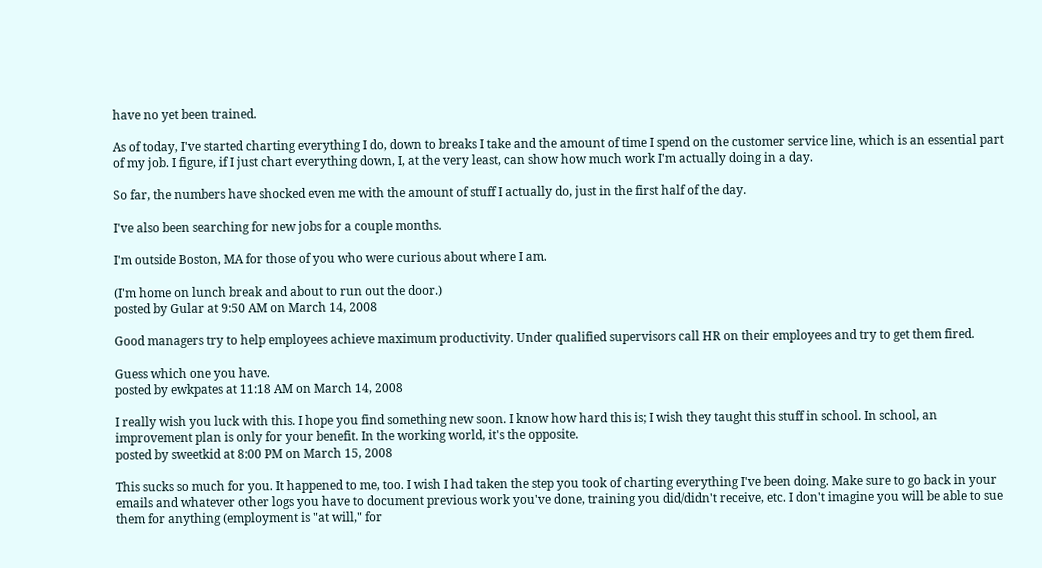have no yet been trained.

As of today, I've started charting everything I do, down to breaks I take and the amount of time I spend on the customer service line, which is an essential part of my job. I figure, if I just chart everything down, I, at the very least, can show how much work I'm actually doing in a day.

So far, the numbers have shocked even me with the amount of stuff I actually do, just in the first half of the day.

I've also been searching for new jobs for a couple months.

I'm outside Boston, MA for those of you who were curious about where I am.

(I'm home on lunch break and about to run out the door.)
posted by Gular at 9:50 AM on March 14, 2008

Good managers try to help employees achieve maximum productivity. Under qualified supervisors call HR on their employees and try to get them fired.

Guess which one you have.
posted by ewkpates at 11:18 AM on March 14, 2008

I really wish you luck with this. I hope you find something new soon. I know how hard this is; I wish they taught this stuff in school. In school, an improvement plan is only for your benefit. In the working world, it's the opposite.
posted by sweetkid at 8:00 PM on March 15, 2008

This sucks so much for you. It happened to me, too. I wish I had taken the step you took of charting everything I've been doing. Make sure to go back in your emails and whatever other logs you have to document previous work you've done, training you did/didn't receive, etc. I don't imagine you will be able to sue them for anything (employment is "at will," for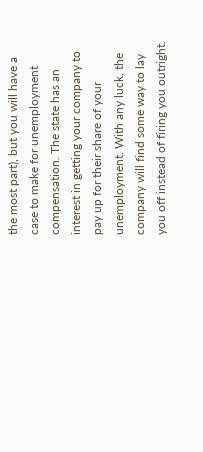the most part), but you will have a case to make for unemployment compensation. The state has an interest in getting your company to pay up for their share of your unemployment. With any luck, the company will find some way to lay you off instead of firing you outright.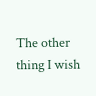The other thing I wish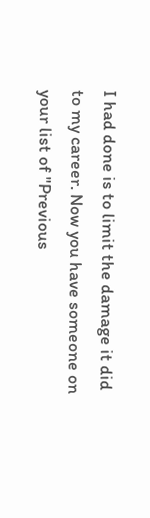I had done is to limit the damage it did to my career. Now you have someone on your list of "Previous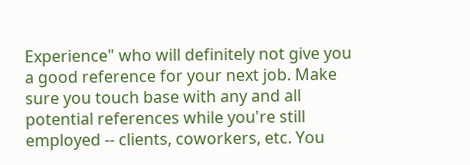Experience" who will definitely not give you a good reference for your next job. Make sure you touch base with any and all potential references while you're still employed -- clients, coworkers, etc. You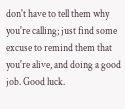don't have to tell them why you're calling; just find some excuse to remind them that you're alive, and doing a good job. Good luck.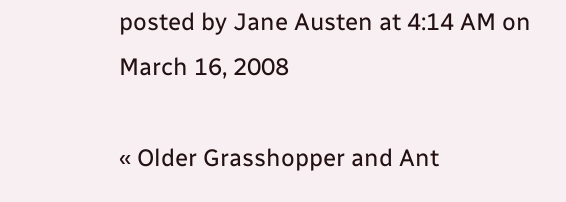posted by Jane Austen at 4:14 AM on March 16, 2008

« Older Grasshopper and Ant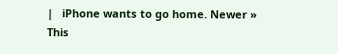|   iPhone wants to go home. Newer »
This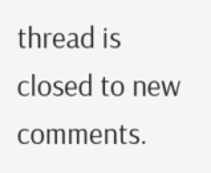thread is closed to new comments.